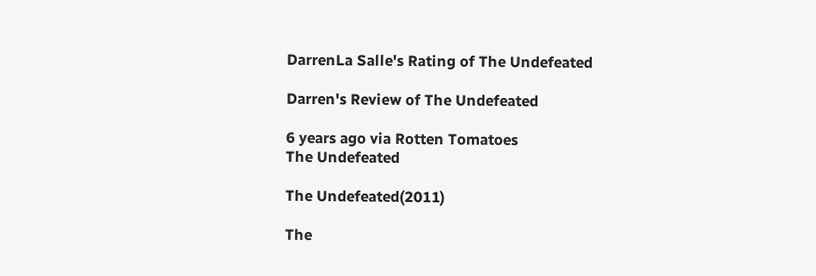DarrenLa Salle's Rating of The Undefeated

Darren's Review of The Undefeated

6 years ago via Rotten Tomatoes
The Undefeated

The Undefeated(2011)

The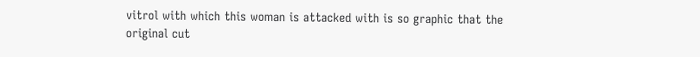vitrol with which this woman is attacked with is so graphic that the original cut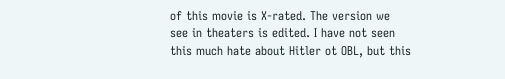of this movie is X-rated. The version we see in theaters is edited. I have not seen this much hate about Hitler ot OBL, but this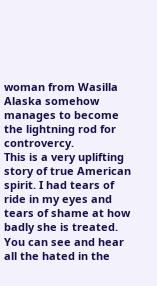woman from Wasilla Alaska somehow manages to become the lightning rod for controvercy.
This is a very uplifting story of true American spirit. I had tears of ride in my eyes and tears of shame at how badly she is treated.
You can see and hear all the hated in the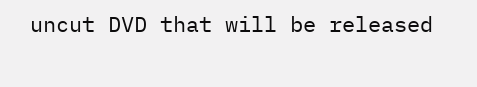uncut DVD that will be released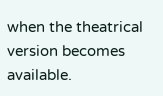when the theatrical version becomes available.